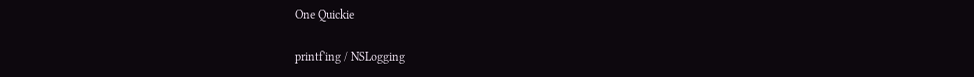One Quickie

printf'ing / NSLogging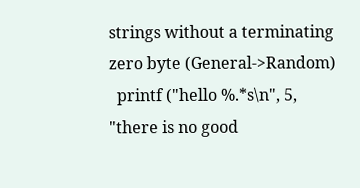strings without a terminating zero byte (General->Random)
  printf ("hello %.*s\n", 5, "there is no good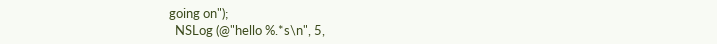going on");
  NSLog (@"hello %.*s\n", 5,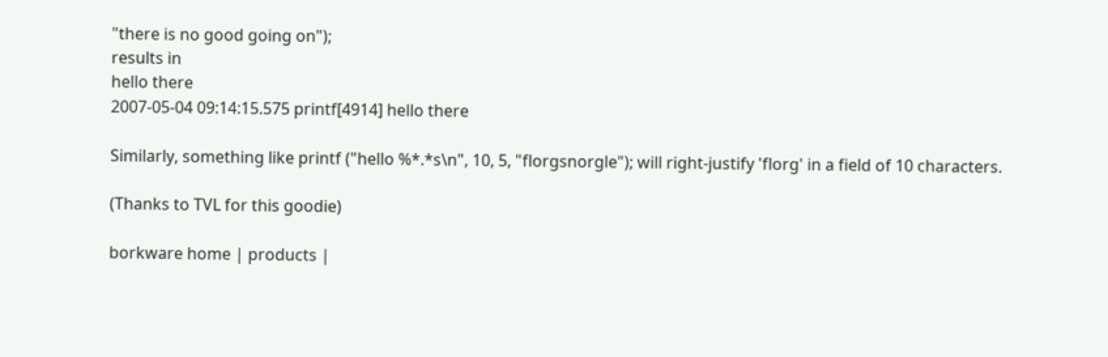"there is no good going on");
results in
hello there
2007-05-04 09:14:15.575 printf[4914] hello there

Similarly, something like printf ("hello %*.*s\n", 10, 5, "florgsnorgle"); will right-justify 'florg' in a field of 10 characters.

(Thanks to TVL for this goodie)

borkware home | products |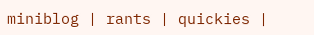miniblog | rants | quickies |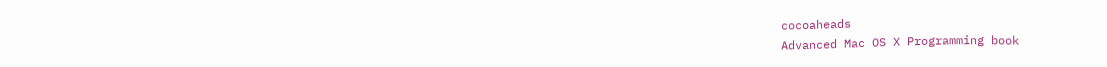cocoaheads
Advanced Mac OS X Programming book